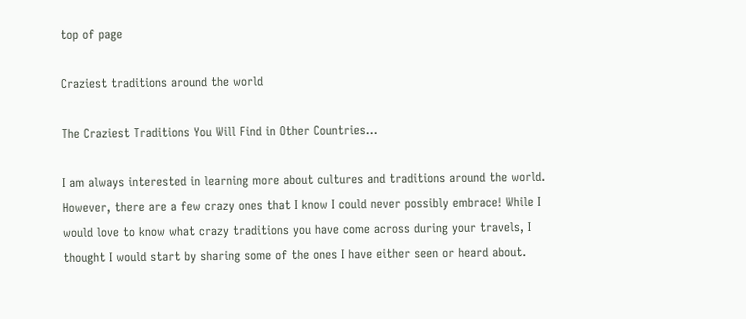top of page

Craziest traditions around the world

The Craziest Traditions You Will Find in Other Countries...

I am always interested in learning more about cultures and traditions around the world. However, there are a few crazy ones that I know I could never possibly embrace! While I would love to know what crazy traditions you have come across during your travels, I thought I would start by sharing some of the ones I have either seen or heard about.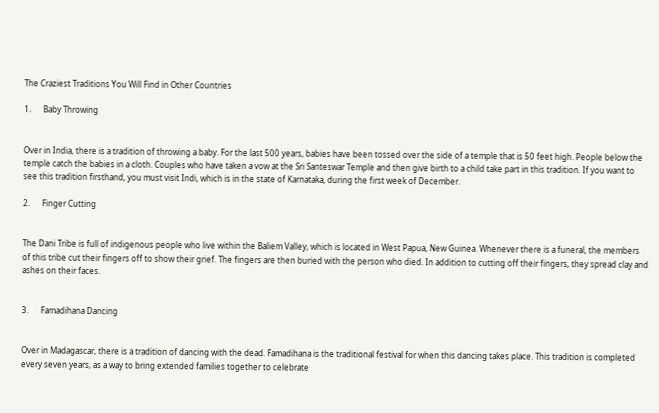The Craziest Traditions You Will Find in Other Countries

1.      Baby Throwing


Over in India, there is a tradition of throwing a baby. For the last 500 years, babies have been tossed over the side of a temple that is 50 feet high. People below the temple catch the babies in a cloth. Couples who have taken a vow at the Sri Santeswar Temple and then give birth to a child take part in this tradition. If you want to see this tradition firsthand, you must visit Indi, which is in the state of Karnataka, during the first week of December.

2.      Finger Cutting


The Dani Tribe is full of indigenous people who live within the Baliem Valley, which is located in West Papua, New Guinea. Whenever there is a funeral, the members of this tribe cut their fingers off to show their grief. The fingers are then buried with the person who died. In addition to cutting off their fingers, they spread clay and ashes on their faces.


3.      Famadihana Dancing


Over in Madagascar, there is a tradition of dancing with the dead. Famadihana is the traditional festival for when this dancing takes place. This tradition is completed every seven years, as a way to bring extended families together to celebrate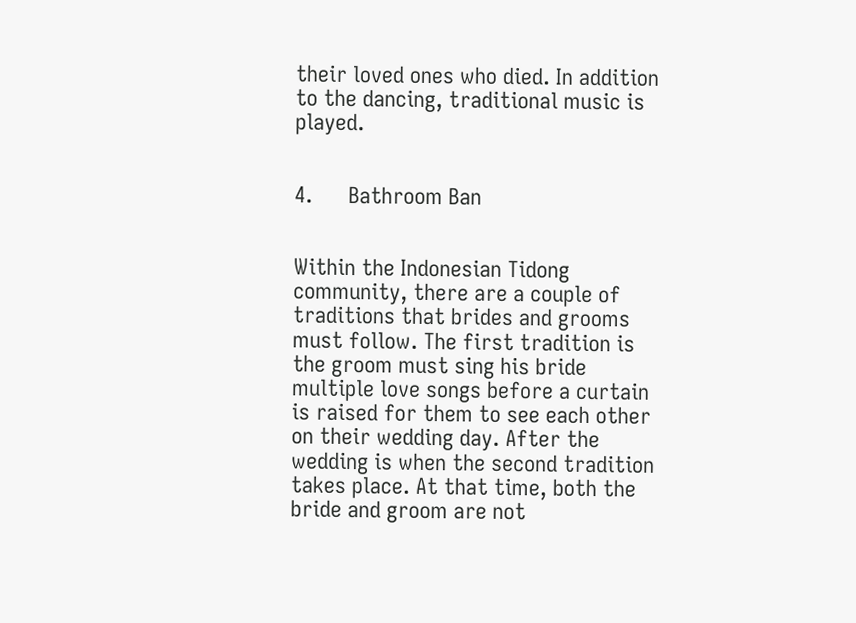their loved ones who died. In addition to the dancing, traditional music is played.


4.      Bathroom Ban


Within the Indonesian Tidong community, there are a couple of traditions that brides and grooms must follow. The first tradition is the groom must sing his bride multiple love songs before a curtain is raised for them to see each other on their wedding day. After the wedding is when the second tradition takes place. At that time, both the bride and groom are not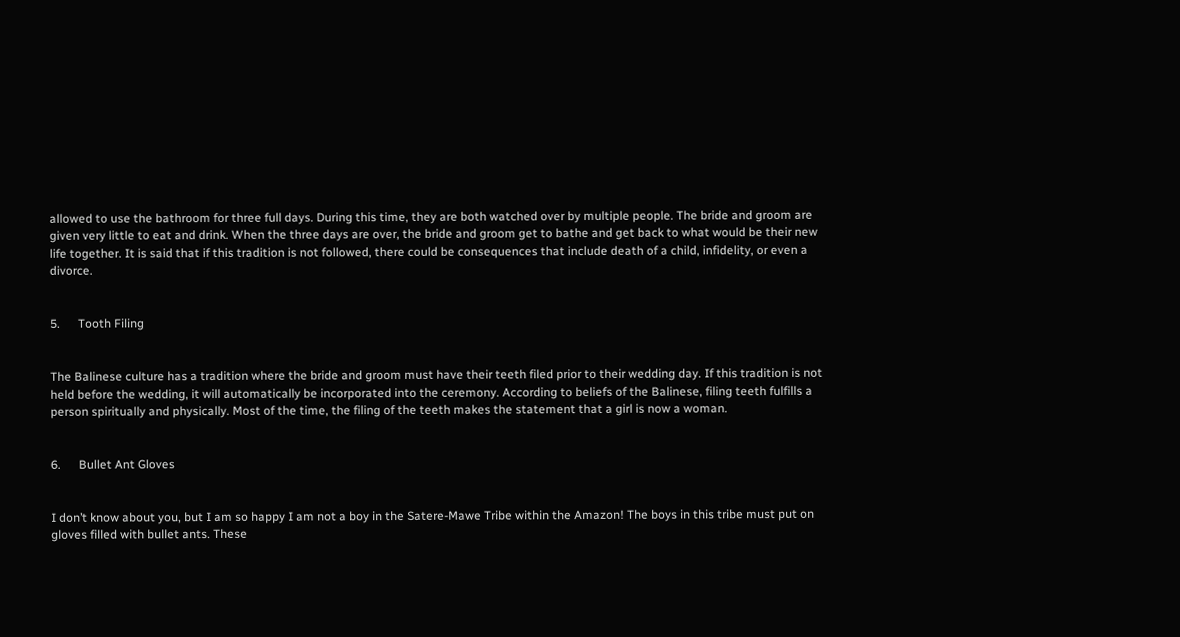allowed to use the bathroom for three full days. During this time, they are both watched over by multiple people. The bride and groom are given very little to eat and drink. When the three days are over, the bride and groom get to bathe and get back to what would be their new life together. It is said that if this tradition is not followed, there could be consequences that include death of a child, infidelity, or even a divorce.


5.      Tooth Filing


The Balinese culture has a tradition where the bride and groom must have their teeth filed prior to their wedding day. If this tradition is not held before the wedding, it will automatically be incorporated into the ceremony. According to beliefs of the Balinese, filing teeth fulfills a person spiritually and physically. Most of the time, the filing of the teeth makes the statement that a girl is now a woman.


6.      Bullet Ant Gloves


I don’t know about you, but I am so happy I am not a boy in the Satere-Mawe Tribe within the Amazon! The boys in this tribe must put on gloves filled with bullet ants. These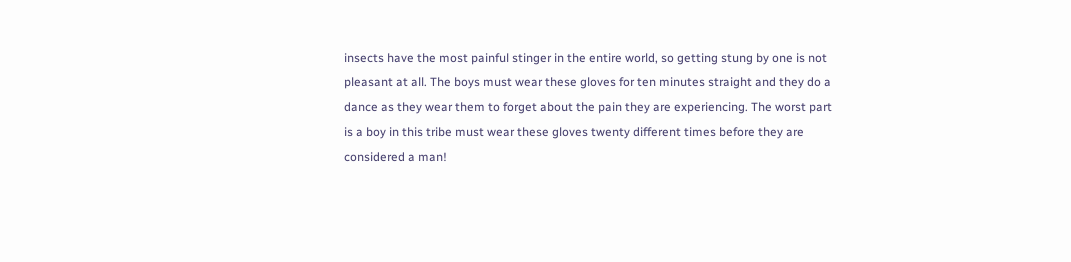insects have the most painful stinger in the entire world, so getting stung by one is not pleasant at all. The boys must wear these gloves for ten minutes straight and they do a dance as they wear them to forget about the pain they are experiencing. The worst part is a boy in this tribe must wear these gloves twenty different times before they are considered a man!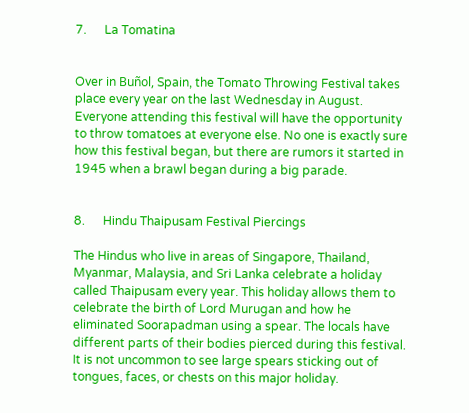7.      La Tomatina


Over in Buñol, Spain, the Tomato Throwing Festival takes place every year on the last Wednesday in August. Everyone attending this festival will have the opportunity to throw tomatoes at everyone else. No one is exactly sure how this festival began, but there are rumors it started in 1945 when a brawl began during a big parade.


8.      Hindu Thaipusam Festival Piercings

The Hindus who live in areas of Singapore, Thailand, Myanmar, Malaysia, and Sri Lanka celebrate a holiday called Thaipusam every year. This holiday allows them to celebrate the birth of Lord Murugan and how he eliminated Soorapadman using a spear. The locals have different parts of their bodies pierced during this festival. It is not uncommon to see large spears sticking out of tongues, faces, or chests on this major holiday.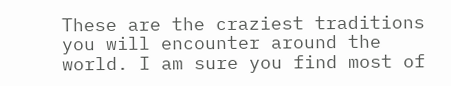These are the craziest traditions you will encounter around the world. I am sure you find most of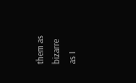them as bizarre as I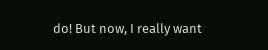do! But now, I really want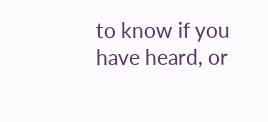to know if you have heard, or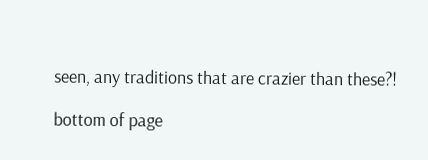seen, any traditions that are crazier than these?!

bottom of page